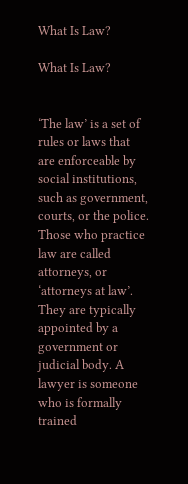What Is Law?

What Is Law?


‘The law’ is a set of rules or laws that are enforceable by social institutions, such as government, courts, or the police. Those who practice law are called attorneys, or ‘attorneys at law’. They are typically appointed by a government or judicial body. A lawyer is someone who is formally trained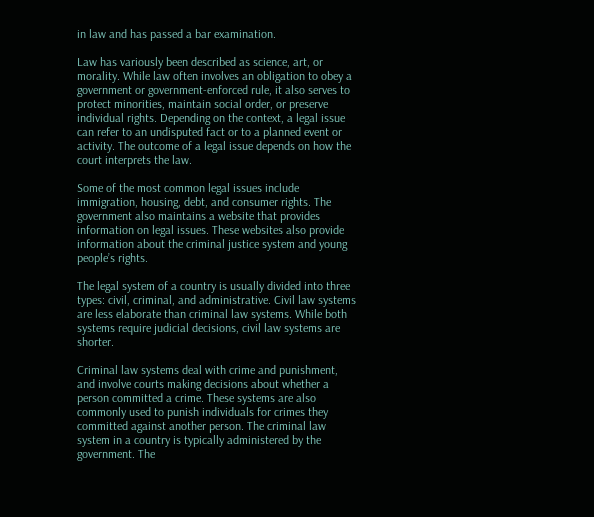in law and has passed a bar examination.

Law has variously been described as science, art, or morality. While law often involves an obligation to obey a government or government-enforced rule, it also serves to protect minorities, maintain social order, or preserve individual rights. Depending on the context, a legal issue can refer to an undisputed fact or to a planned event or activity. The outcome of a legal issue depends on how the court interprets the law.

Some of the most common legal issues include immigration, housing, debt, and consumer rights. The government also maintains a website that provides information on legal issues. These websites also provide information about the criminal justice system and young people’s rights.

The legal system of a country is usually divided into three types: civil, criminal, and administrative. Civil law systems are less elaborate than criminal law systems. While both systems require judicial decisions, civil law systems are shorter.

Criminal law systems deal with crime and punishment, and involve courts making decisions about whether a person committed a crime. These systems are also commonly used to punish individuals for crimes they committed against another person. The criminal law system in a country is typically administered by the government. The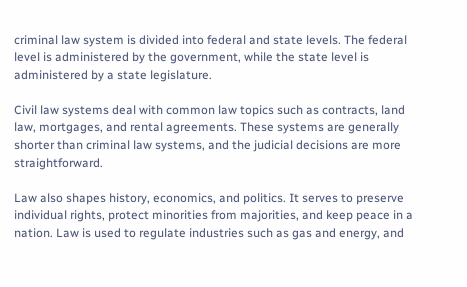criminal law system is divided into federal and state levels. The federal level is administered by the government, while the state level is administered by a state legislature.

Civil law systems deal with common law topics such as contracts, land law, mortgages, and rental agreements. These systems are generally shorter than criminal law systems, and the judicial decisions are more straightforward.

Law also shapes history, economics, and politics. It serves to preserve individual rights, protect minorities from majorities, and keep peace in a nation. Law is used to regulate industries such as gas and energy, and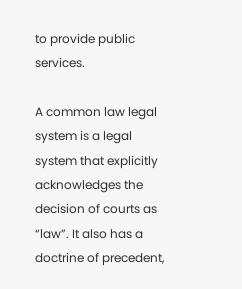to provide public services.

A common law legal system is a legal system that explicitly acknowledges the decision of courts as “law”. It also has a doctrine of precedent,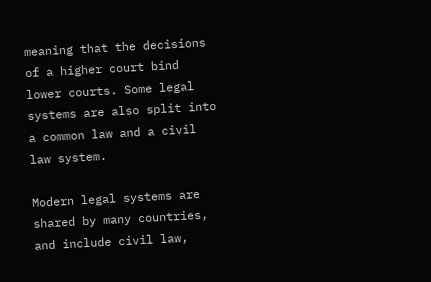meaning that the decisions of a higher court bind lower courts. Some legal systems are also split into a common law and a civil law system.

Modern legal systems are shared by many countries, and include civil law,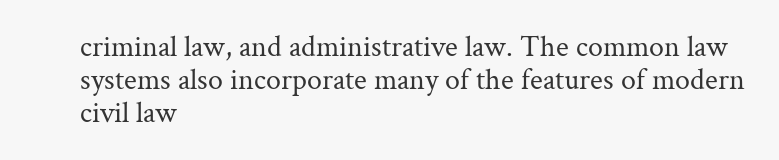criminal law, and administrative law. The common law systems also incorporate many of the features of modern civil law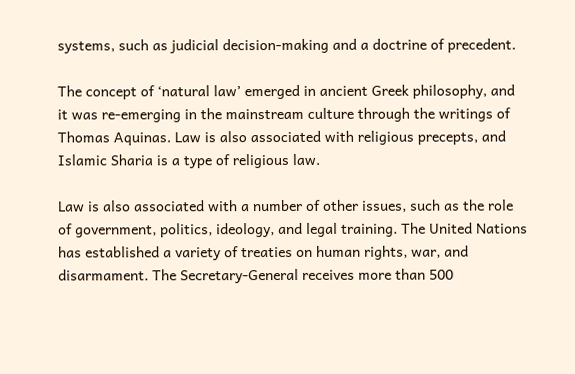systems, such as judicial decision-making and a doctrine of precedent.

The concept of ‘natural law’ emerged in ancient Greek philosophy, and it was re-emerging in the mainstream culture through the writings of Thomas Aquinas. Law is also associated with religious precepts, and Islamic Sharia is a type of religious law.

Law is also associated with a number of other issues, such as the role of government, politics, ideology, and legal training. The United Nations has established a variety of treaties on human rights, war, and disarmament. The Secretary-General receives more than 500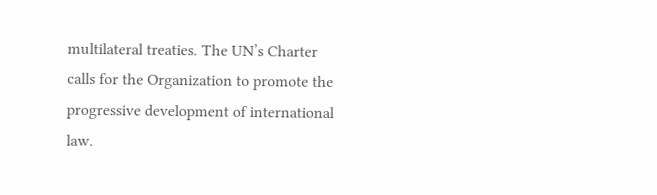multilateral treaties. The UN’s Charter calls for the Organization to promote the progressive development of international law.